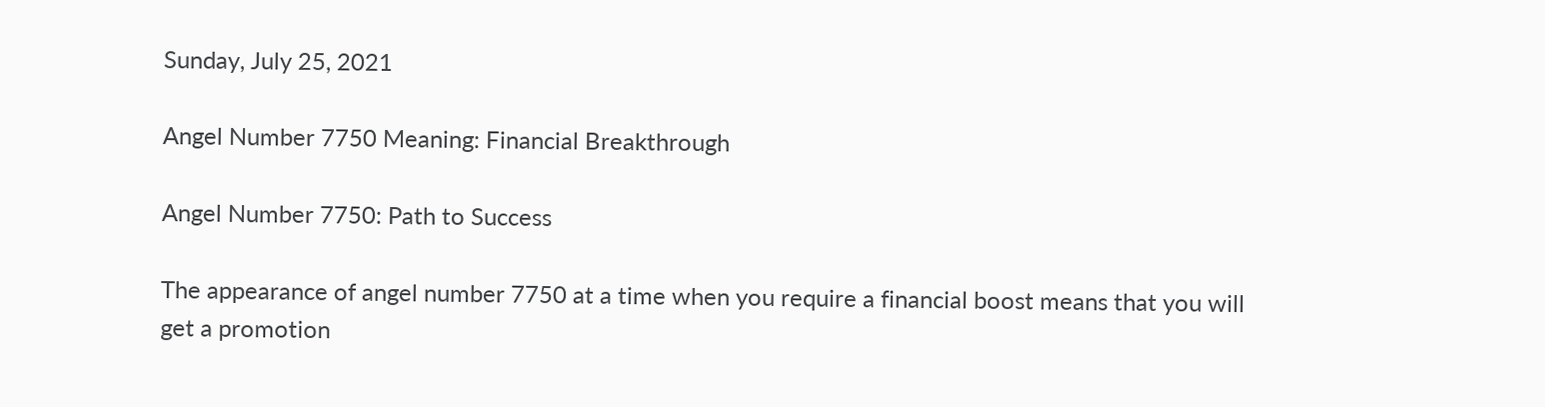Sunday, July 25, 2021

Angel Number 7750 Meaning: Financial Breakthrough

Angel Number 7750: Path to Success

The appearance of angel number 7750 at a time when you require a financial boost means that you will get a promotion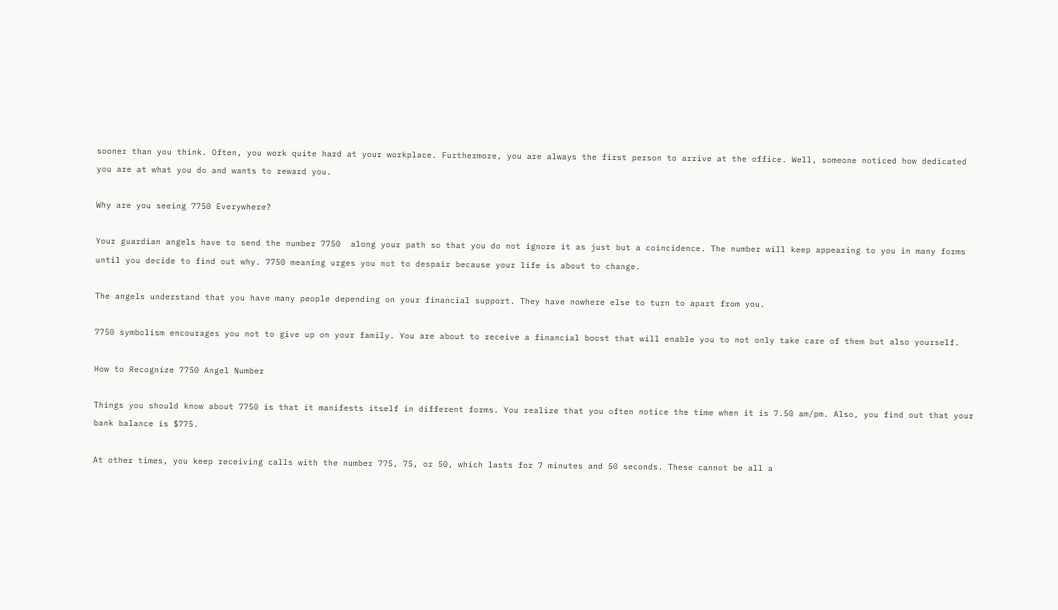sooner than you think. Often, you work quite hard at your workplace. Furthermore, you are always the first person to arrive at the office. Well, someone noticed how dedicated you are at what you do and wants to reward you.

Why are you seeing 7750 Everywhere?

Your guardian angels have to send the number 7750  along your path so that you do not ignore it as just but a coincidence. The number will keep appearing to you in many forms until you decide to find out why. 7750 meaning urges you not to despair because your life is about to change.

The angels understand that you have many people depending on your financial support. They have nowhere else to turn to apart from you.

7750 symbolism encourages you not to give up on your family. You are about to receive a financial boost that will enable you to not only take care of them but also yourself.

How to Recognize 7750 Angel Number

Things you should know about 7750 is that it manifests itself in different forms. You realize that you often notice the time when it is 7.50 am/pm. Also, you find out that your bank balance is $775.

At other times, you keep receiving calls with the number 775, 75, or 50, which lasts for 7 minutes and 50 seconds. These cannot be all a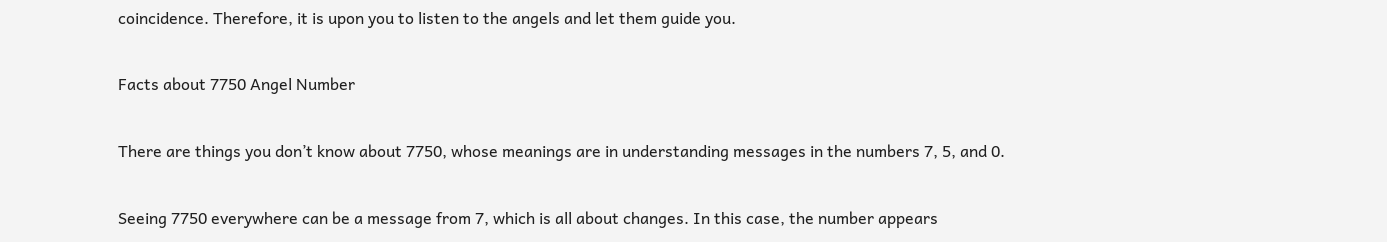coincidence. Therefore, it is upon you to listen to the angels and let them guide you.

Facts about 7750 Angel Number

There are things you don’t know about 7750, whose meanings are in understanding messages in the numbers 7, 5, and 0.

Seeing 7750 everywhere can be a message from 7, which is all about changes. In this case, the number appears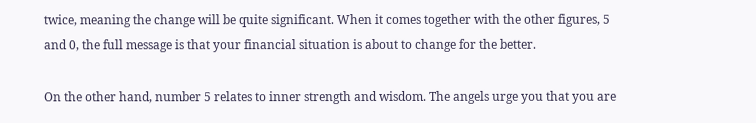twice, meaning the change will be quite significant. When it comes together with the other figures, 5 and 0, the full message is that your financial situation is about to change for the better.

On the other hand, number 5 relates to inner strength and wisdom. The angels urge you that you are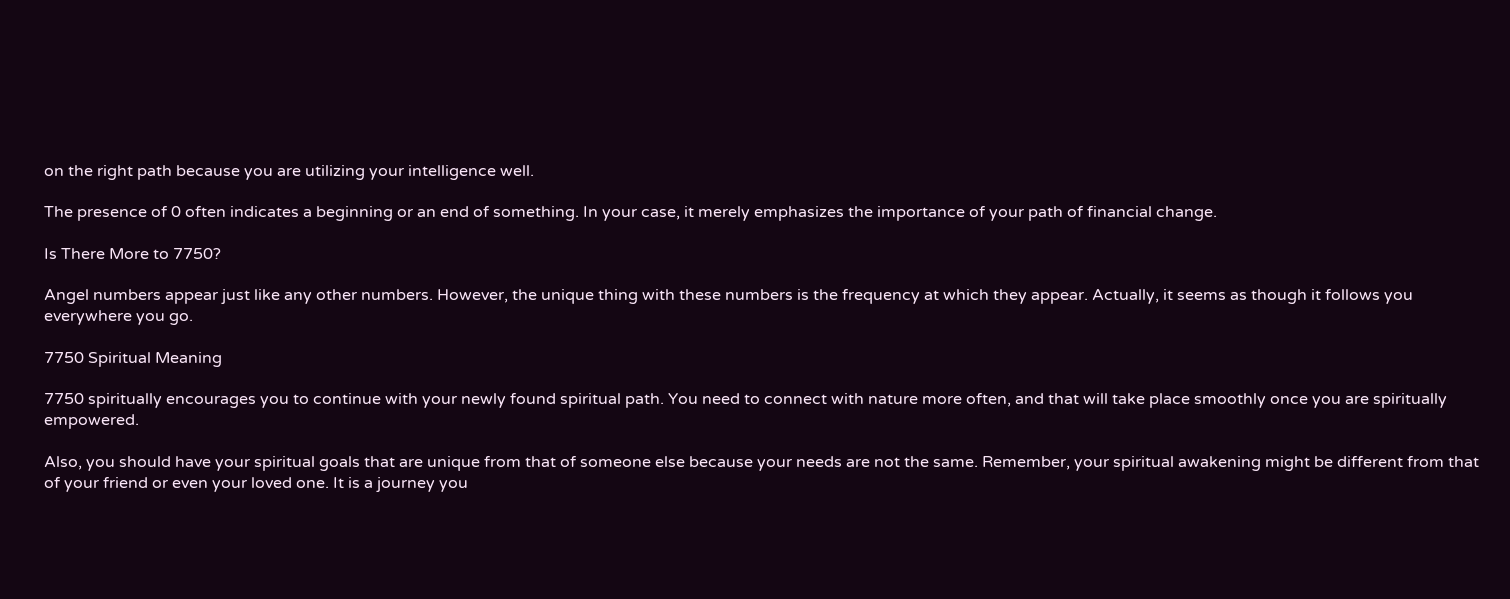on the right path because you are utilizing your intelligence well.

The presence of 0 often indicates a beginning or an end of something. In your case, it merely emphasizes the importance of your path of financial change.

Is There More to 7750?

Angel numbers appear just like any other numbers. However, the unique thing with these numbers is the frequency at which they appear. Actually, it seems as though it follows you everywhere you go.

7750 Spiritual Meaning

7750 spiritually encourages you to continue with your newly found spiritual path. You need to connect with nature more often, and that will take place smoothly once you are spiritually empowered.

Also, you should have your spiritual goals that are unique from that of someone else because your needs are not the same. Remember, your spiritual awakening might be different from that of your friend or even your loved one. It is a journey you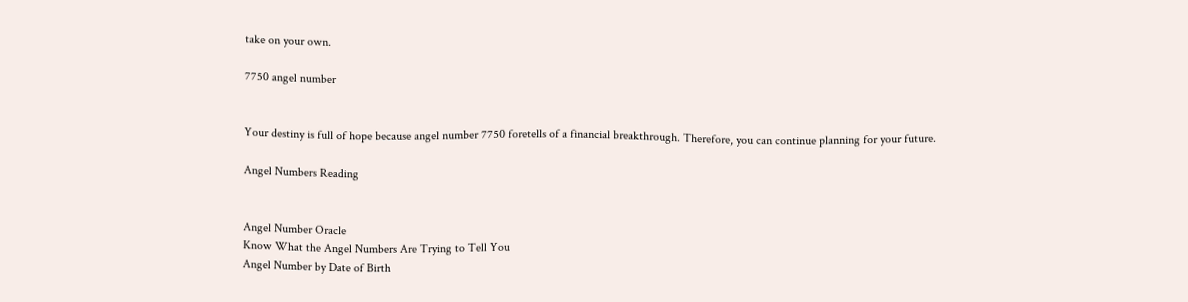take on your own.

7750 angel number


Your destiny is full of hope because angel number 7750 foretells of a financial breakthrough. Therefore, you can continue planning for your future.

Angel Numbers Reading


Angel Number Oracle
Know What the Angel Numbers Are Trying to Tell You
Angel Number by Date of Birth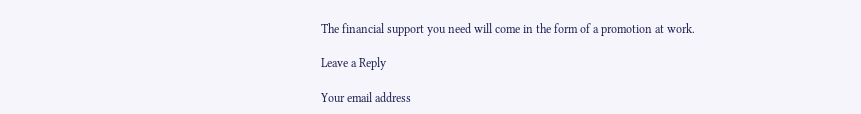The financial support you need will come in the form of a promotion at work.

Leave a Reply

Your email address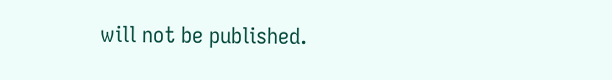will not be published.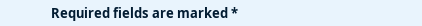Required fields are marked *